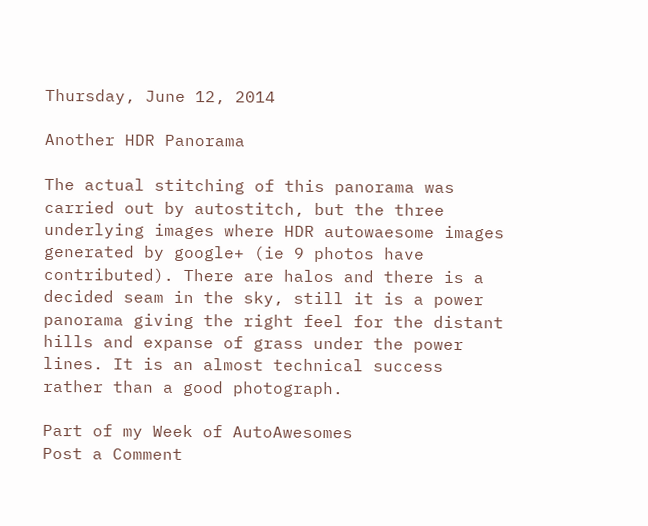Thursday, June 12, 2014

Another HDR Panorama

The actual stitching of this panorama was carried out by autostitch, but the three underlying images where HDR autowaesome images generated by google+ (ie 9 photos have contributed). There are halos and there is a decided seam in the sky, still it is a power panorama giving the right feel for the distant hills and expanse of grass under the power lines. It is an almost technical success rather than a good photograph.

Part of my Week of AutoAwesomes
Post a Comment